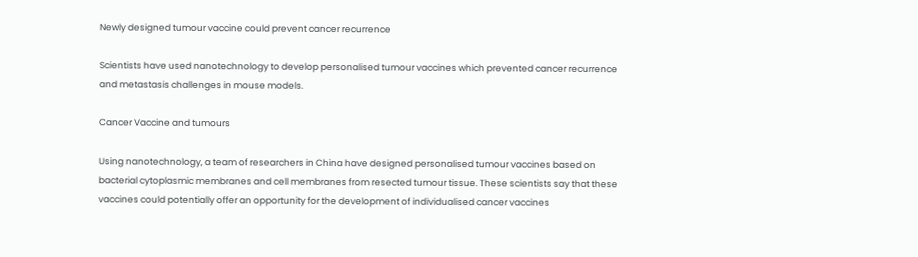Newly designed tumour vaccine could prevent cancer recurrence

Scientists have used nanotechnology to develop personalised tumour vaccines which prevented cancer recurrence and metastasis challenges in mouse models.

Cancer Vaccine and tumours

Using nanotechnology, a team of researchers in China have designed personalised tumour vaccines based on bacterial cytoplasmic membranes and cell membranes from resected tumour tissue. These scientists say that these vaccines could potentially offer an opportunity for the development of individualised cancer vaccines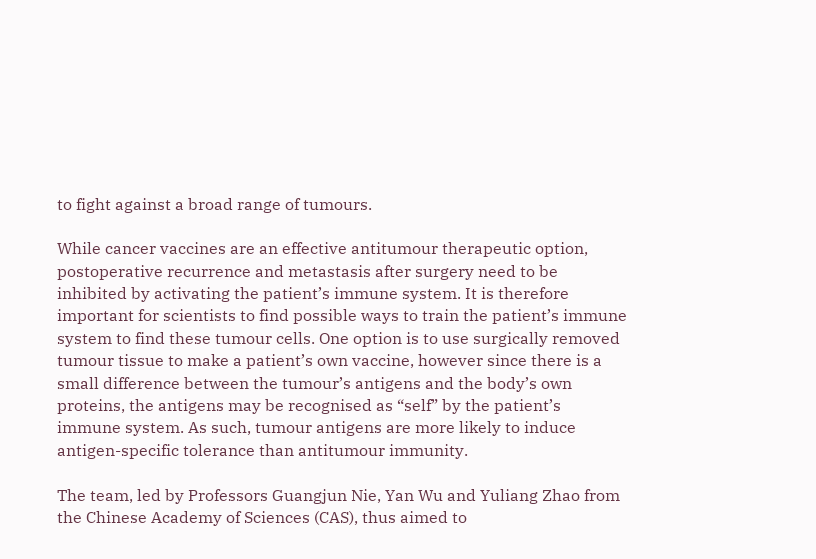to fight against a broad range of tumours.

While cancer vaccines are an effective antitumour therapeutic option, postoperative recurrence and metastasis after surgery need to be inhibited by activating the patient’s immune system. It is therefore important for scientists to find possible ways to train the patient’s immune system to find these tumour cells. One option is to use surgically removed tumour tissue to make a patient’s own vaccine, however since there is a small difference between the tumour’s antigens and the body’s own proteins, the antigens may be recognised as “self” by the patient’s immune system. As such, tumour antigens are more likely to induce antigen-specific tolerance than antitumour immunity.

The team, led by Professors Guangjun Nie, Yan Wu and Yuliang Zhao from the Chinese Academy of Sciences (CAS), thus aimed to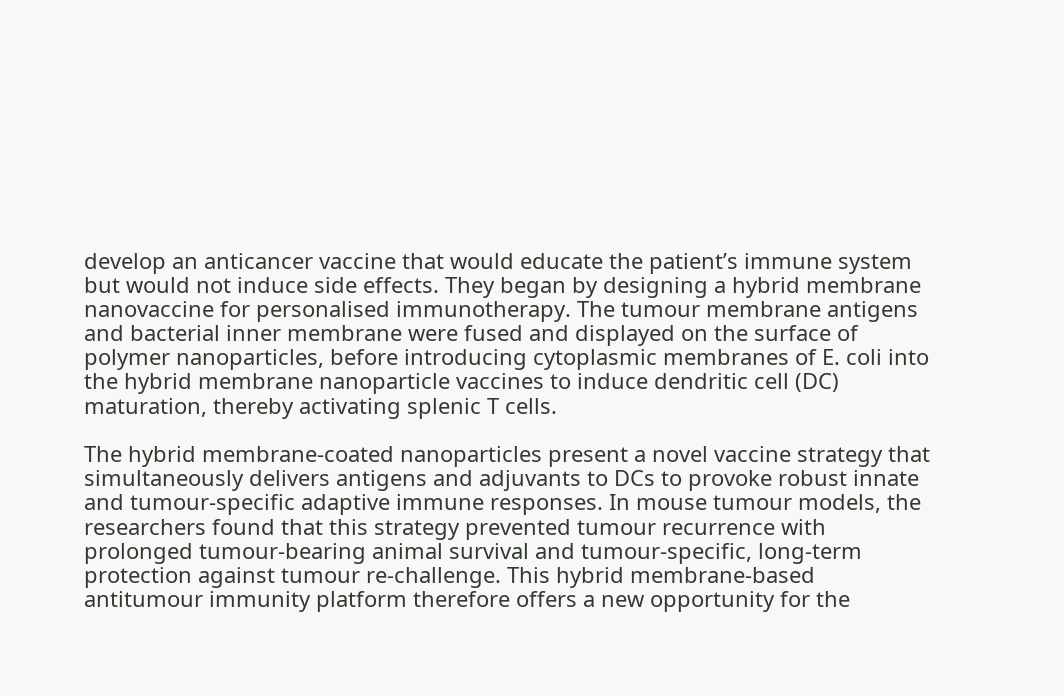develop an anticancer vaccine that would educate the patient’s immune system but would not induce side effects. They began by designing a hybrid membrane nanovaccine for personalised immunotherapy. The tumour membrane antigens and bacterial inner membrane were fused and displayed on the surface of polymer nanoparticles, before introducing cytoplasmic membranes of E. coli into the hybrid membrane nanoparticle vaccines to induce dendritic cell (DC) maturation, thereby activating splenic T cells.

The hybrid membrane-coated nanoparticles present a novel vaccine strategy that simultaneously delivers antigens and adjuvants to DCs to provoke robust innate and tumour-specific adaptive immune responses. In mouse tumour models, the researchers found that this strategy prevented tumour recurrence with prolonged tumour-bearing animal survival and tumour-specific, long-term protection against tumour re-challenge. This hybrid membrane-based antitumour immunity platform therefore offers a new opportunity for the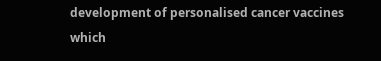development of personalised cancer vaccines which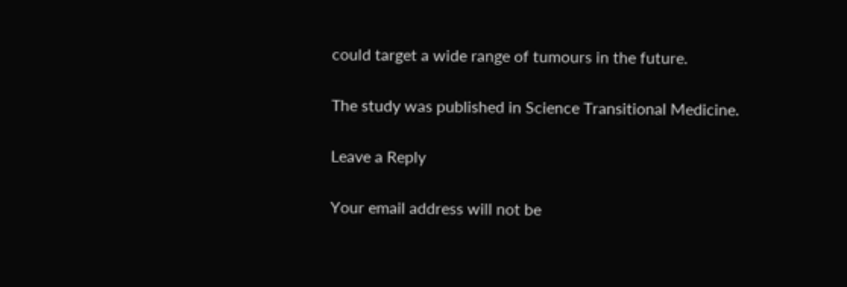could target a wide range of tumours in the future.

The study was published in Science Transitional Medicine.

Leave a Reply

Your email address will not be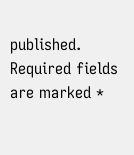published. Required fields are marked *